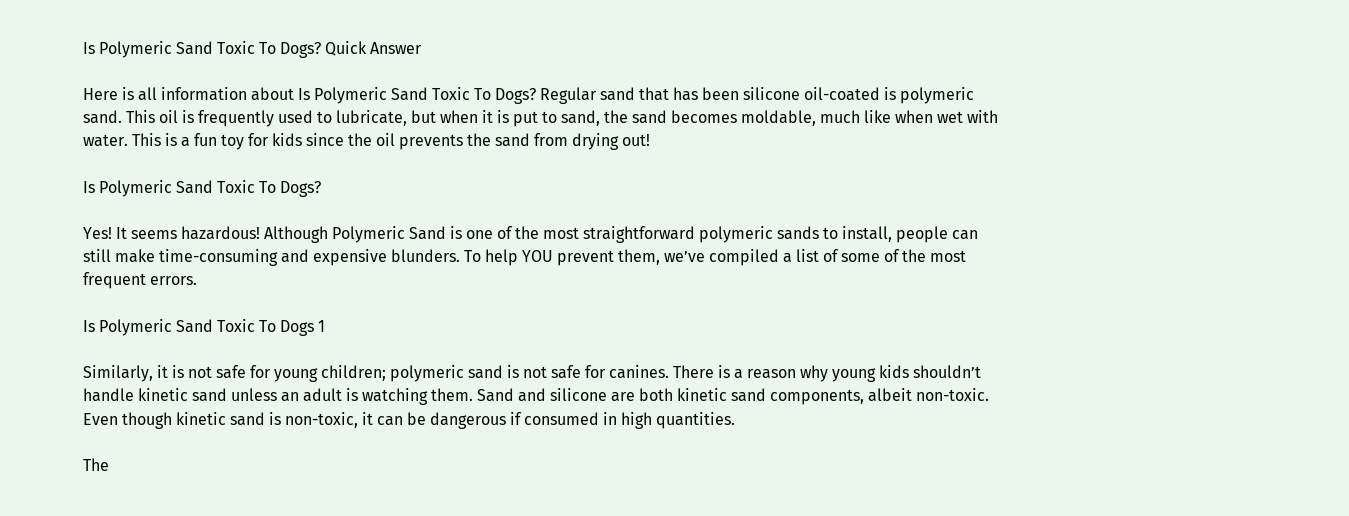Is Polymeric Sand Toxic To Dogs? Quick Answer

Here is all information about Is Polymeric Sand Toxic To Dogs? Regular sand that has been silicone oil-coated is polymeric sand. This oil is frequently used to lubricate, but when it is put to sand, the sand becomes moldable, much like when wet with water. This is a fun toy for kids since the oil prevents the sand from drying out!

Is Polymeric Sand Toxic To Dogs?

Yes! It seems hazardous! Although Polymeric Sand is one of the most straightforward polymeric sands to install, people can still make time-consuming and expensive blunders. To help YOU prevent them, we’ve compiled a list of some of the most frequent errors.

Is Polymeric Sand Toxic To Dogs 1

Similarly, it is not safe for young children; polymeric sand is not safe for canines. There is a reason why young kids shouldn’t handle kinetic sand unless an adult is watching them. Sand and silicone are both kinetic sand components, albeit non-toxic. Even though kinetic sand is non-toxic, it can be dangerous if consumed in high quantities.

The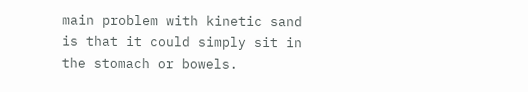main problem with kinetic sand is that it could simply sit in the stomach or bowels.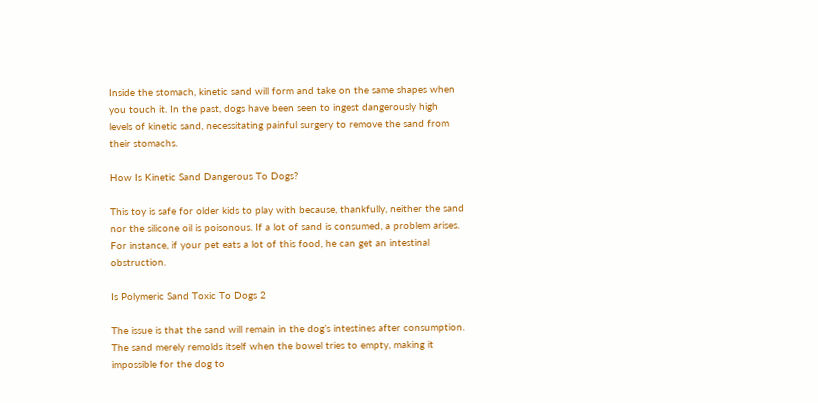Inside the stomach, kinetic sand will form and take on the same shapes when you touch it. In the past, dogs have been seen to ingest dangerously high levels of kinetic sand, necessitating painful surgery to remove the sand from their stomachs.

How Is Kinetic Sand Dangerous To Dogs?

This toy is safe for older kids to play with because, thankfully, neither the sand nor the silicone oil is poisonous. If a lot of sand is consumed, a problem arises. For instance, if your pet eats a lot of this food, he can get an intestinal obstruction.

Is Polymeric Sand Toxic To Dogs 2

The issue is that the sand will remain in the dog’s intestines after consumption. The sand merely remolds itself when the bowel tries to empty, making it impossible for the dog to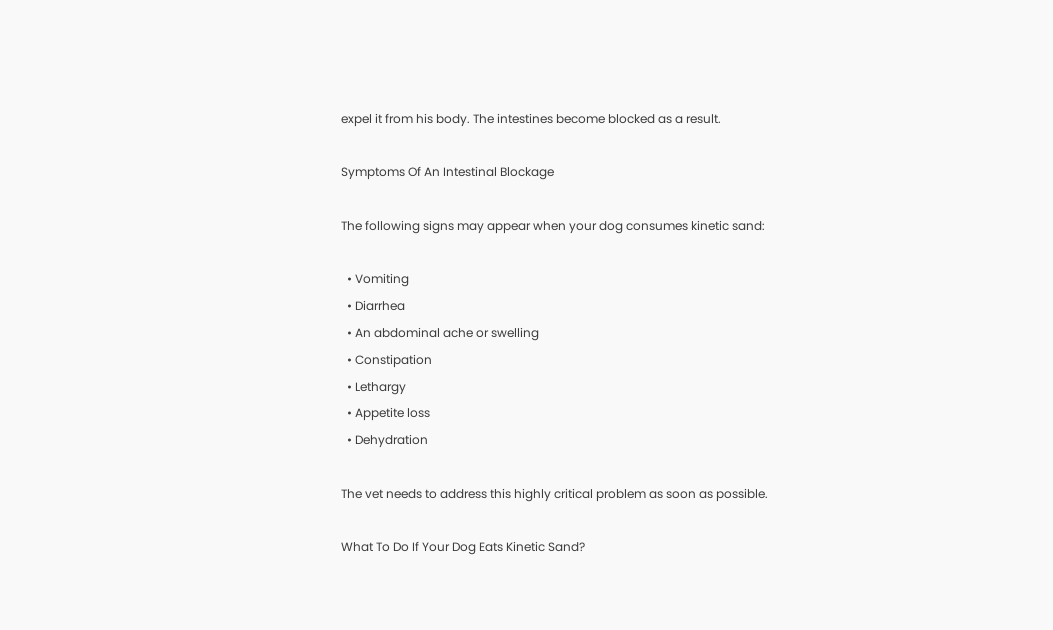expel it from his body. The intestines become blocked as a result.

Symptoms Of An Intestinal Blockage

The following signs may appear when your dog consumes kinetic sand:

  • Vomiting
  • Diarrhea
  • An abdominal ache or swelling
  • Constipation
  • Lethargy
  • Appetite loss
  • Dehydration

The vet needs to address this highly critical problem as soon as possible.

What To Do If Your Dog Eats Kinetic Sand?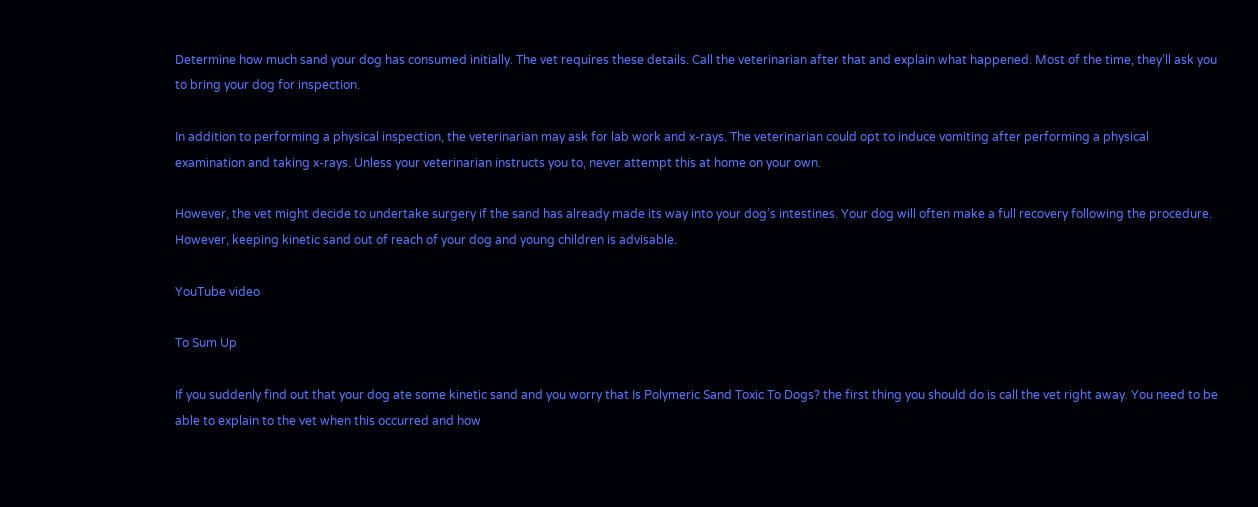Determine how much sand your dog has consumed initially. The vet requires these details. Call the veterinarian after that and explain what happened. Most of the time, they’ll ask you to bring your dog for inspection.

In addition to performing a physical inspection, the veterinarian may ask for lab work and x-rays. The veterinarian could opt to induce vomiting after performing a physical examination and taking x-rays. Unless your veterinarian instructs you to, never attempt this at home on your own.

However, the vet might decide to undertake surgery if the sand has already made its way into your dog’s intestines. Your dog will often make a full recovery following the procedure. However, keeping kinetic sand out of reach of your dog and young children is advisable.

YouTube video

To Sum Up

If you suddenly find out that your dog ate some kinetic sand and you worry that Is Polymeric Sand Toxic To Dogs? the first thing you should do is call the vet right away. You need to be able to explain to the vet when this occurred and how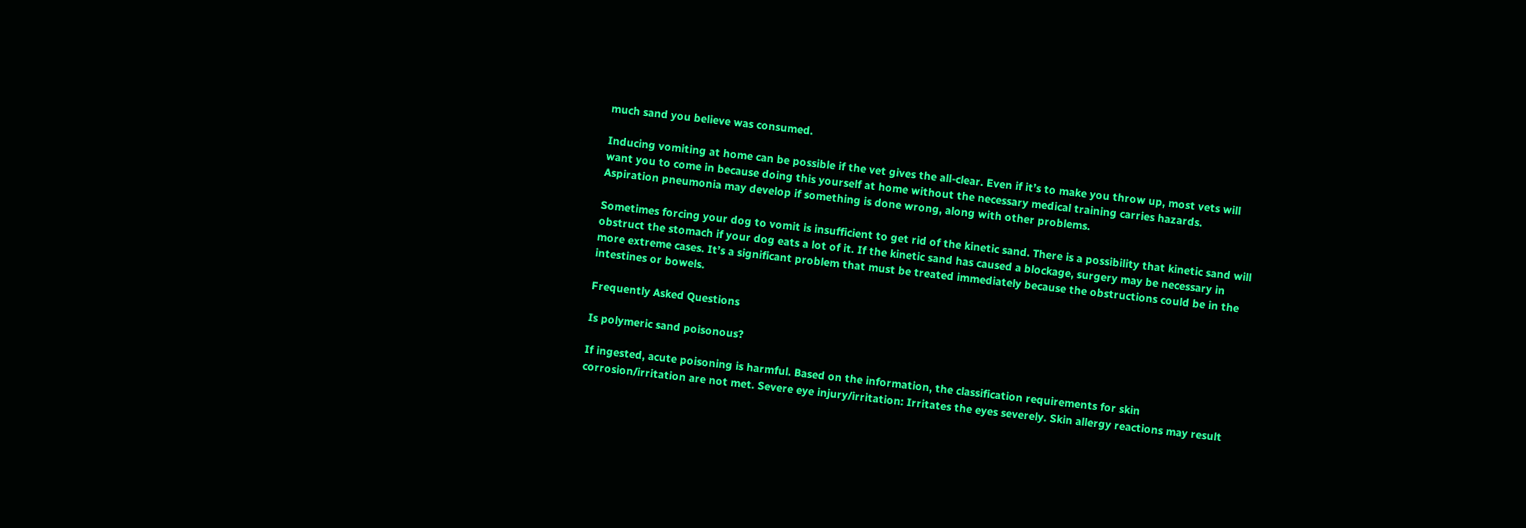much sand you believe was consumed.

Inducing vomiting at home can be possible if the vet gives the all-clear. Even if it’s to make you throw up, most vets will want you to come in because doing this yourself at home without the necessary medical training carries hazards. Aspiration pneumonia may develop if something is done wrong, along with other problems.

Sometimes forcing your dog to vomit is insufficient to get rid of the kinetic sand. There is a possibility that kinetic sand will obstruct the stomach if your dog eats a lot of it. If the kinetic sand has caused a blockage, surgery may be necessary in more extreme cases. It’s a significant problem that must be treated immediately because the obstructions could be in the intestines or bowels.

Frequently Asked Questions

Is polymeric sand poisonous?

If ingested, acute poisoning is harmful. Based on the information, the classification requirements for skin corrosion/irritation are not met. Severe eye injury/irritation: Irritates the eyes severely. Skin allergy reactions may result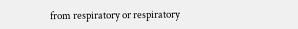from respiratory or respiratory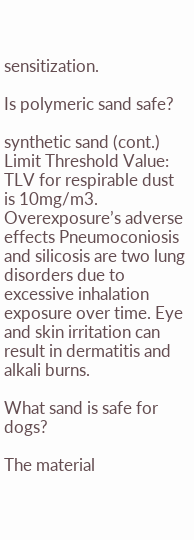sensitization.

Is polymeric sand safe?

synthetic sand (cont.) Limit Threshold Value: TLV for respirable dust is 10mg/m3. Overexposure’s adverse effects Pneumoconiosis and silicosis are two lung disorders due to excessive inhalation exposure over time. Eye and skin irritation can result in dermatitis and alkali burns.

What sand is safe for dogs?

The material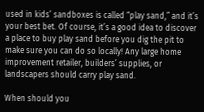used in kids’ sandboxes is called “play sand,” and it’s your best bet. Of course, it’s a good idea to discover a place to buy play sand before you dig the pit to make sure you can do so locally! Any large home improvement retailer, builders’ supplies, or landscapers should carry play sand.

When should you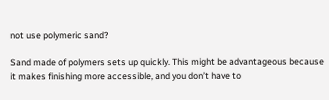not use polymeric sand?

Sand made of polymers sets up quickly. This might be advantageous because it makes finishing more accessible, and you don’t have to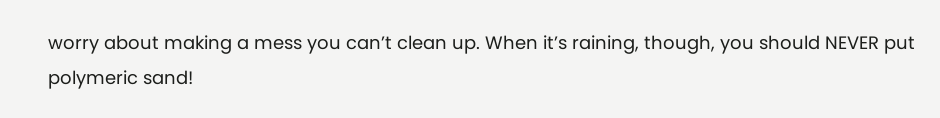worry about making a mess you can’t clean up. When it’s raining, though, you should NEVER put polymeric sand!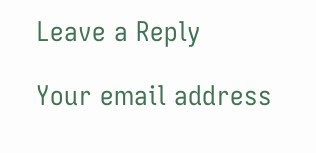Leave a Reply

Your email address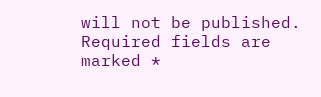will not be published. Required fields are marked *